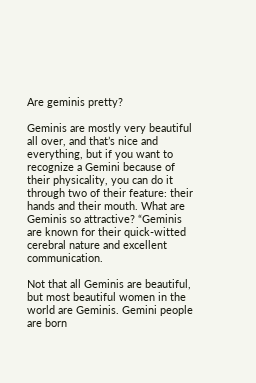Are geminis pretty?

Geminis are mostly very beautiful all over, and that’s nice and everything, but if you want to recognize a Gemini because of their physicality, you can do it through two of their feature: their hands and their mouth. What are Geminis so attractive? “Geminis are known for their quick-witted cerebral nature and excellent communication.

Not that all Geminis are beautiful, but most beautiful women in the world are Geminis. Gemini people are born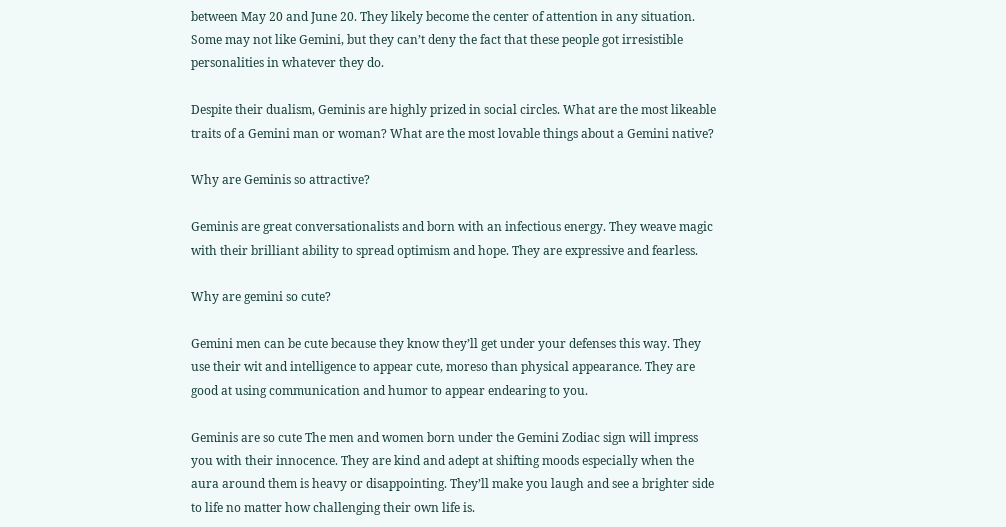between May 20 and June 20. They likely become the center of attention in any situation. Some may not like Gemini, but they can’t deny the fact that these people got irresistible personalities in whatever they do.

Despite their dualism, Geminis are highly prized in social circles. What are the most likeable traits of a Gemini man or woman? What are the most lovable things about a Gemini native?

Why are Geminis so attractive?

Geminis are great conversationalists and born with an infectious energy. They weave magic with their brilliant ability to spread optimism and hope. They are expressive and fearless.

Why are gemini so cute?

Gemini men can be cute because they know they’ll get under your defenses this way. They use their wit and intelligence to appear cute, moreso than physical appearance. They are good at using communication and humor to appear endearing to you.

Geminis are so cute The men and women born under the Gemini Zodiac sign will impress you with their innocence. They are kind and adept at shifting moods especially when the aura around them is heavy or disappointing. They’ll make you laugh and see a brighter side to life no matter how challenging their own life is.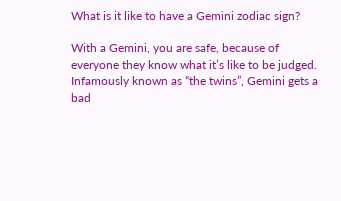What is it like to have a Gemini zodiac sign?

With a Gemini, you are safe, because of everyone they know what it’s like to be judged. Infamously known as “the twins”, Gemini gets a bad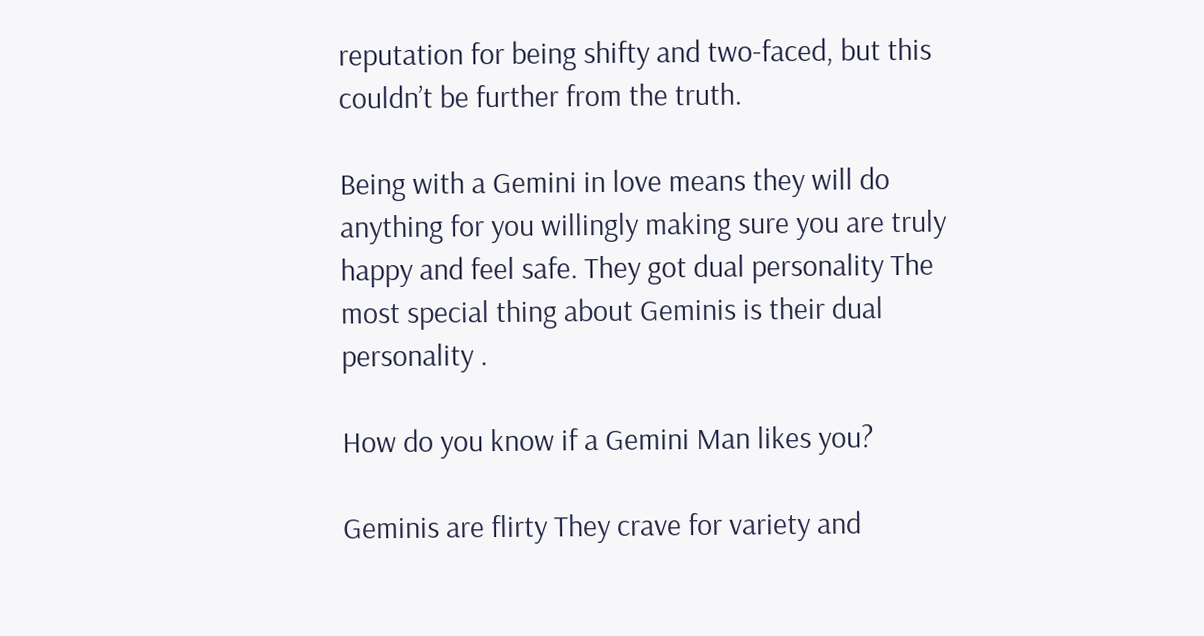reputation for being shifty and two-faced, but this couldn’t be further from the truth.

Being with a Gemini in love means they will do anything for you willingly making sure you are truly happy and feel safe. They got dual personality The most special thing about Geminis is their dual personality .

How do you know if a Gemini Man likes you?

Geminis are flirty They crave for variety and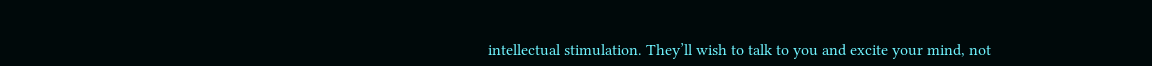intellectual stimulation. They’ll wish to talk to you and excite your mind, not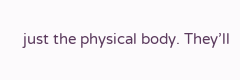just the physical body. They’ll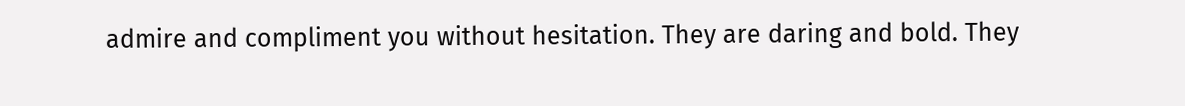admire and compliment you without hesitation. They are daring and bold. They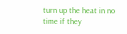turn up the heat in no time if they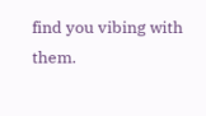find you vibing with them.